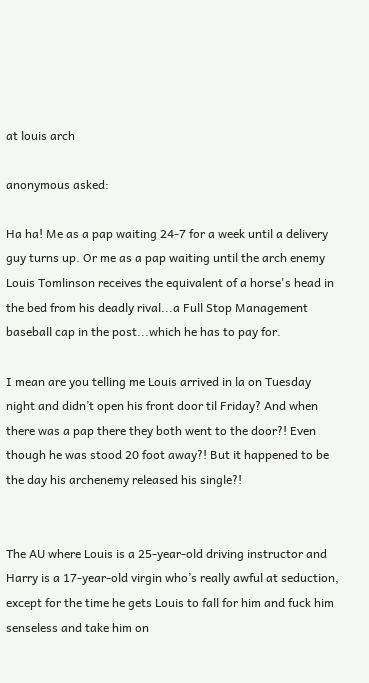at louis arch

anonymous asked:

Ha ha! Me as a pap waiting 24-7 for a week until a delivery guy turns up. Or me as a pap waiting until the arch enemy Louis Tomlinson receives the equivalent of a horse's head in the bed from his deadly rival...a Full Stop Management baseball cap in the post...which he has to pay for.

I mean are you telling me Louis arrived in la on Tuesday night and didn’t open his front door til Friday? And when there was a pap there they both went to the door?! Even though he was stood 20 foot away?! But it happened to be the day his archenemy released his single?!


The AU where Louis is a 25-year-old driving instructor and Harry is a 17-year-old virgin who’s really awful at seduction, except for the time he gets Louis to fall for him and fuck him senseless and take him on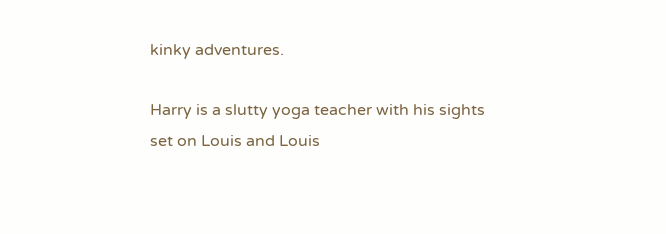kinky adventures.

Harry is a slutty yoga teacher with his sights set on Louis and Louis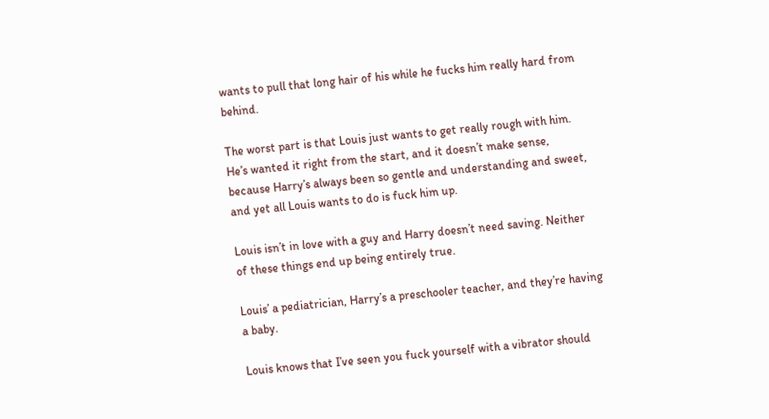wants to pull that long hair of his while he fucks him really hard from behind.

The worst part is that Louis just wants to get really rough with him. He’s wanted it right from the start, and it doesn’t make sense, because Harry’s always been so gentle and understanding and sweet, and yet all Louis wants to do is fuck him up.

Louis isn’t in love with a guy and Harry doesn’t need saving. Neither of these things end up being entirely true.

Louis’ a pediatrician, Harry’s a preschooler teacher, and they’re having a baby.

Louis knows that I’ve seen you fuck yourself with a vibrator should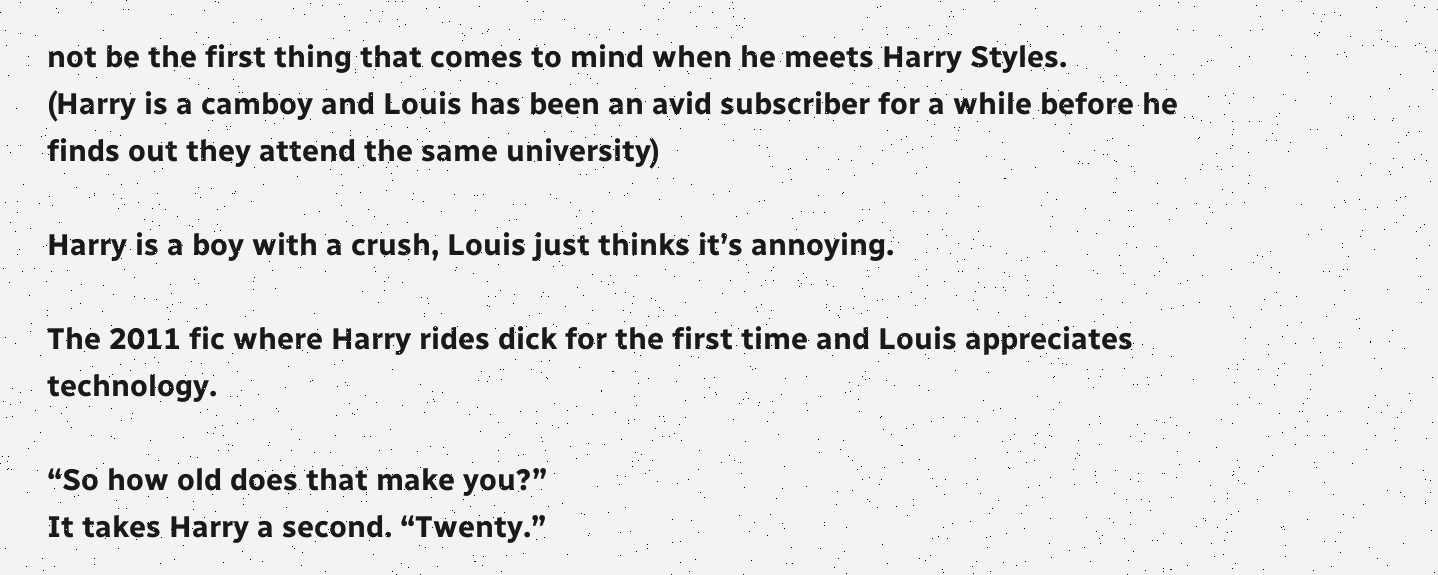not be the first thing that comes to mind when he meets Harry Styles.
(Harry is a camboy and Louis has been an avid subscriber for a while before he finds out they attend the same university)

Harry is a boy with a crush, Louis just thinks it’s annoying.

The 2011 fic where Harry rides dick for the first time and Louis appreciates technology.

“So how old does that make you?”
It takes Harry a second. “Twenty.”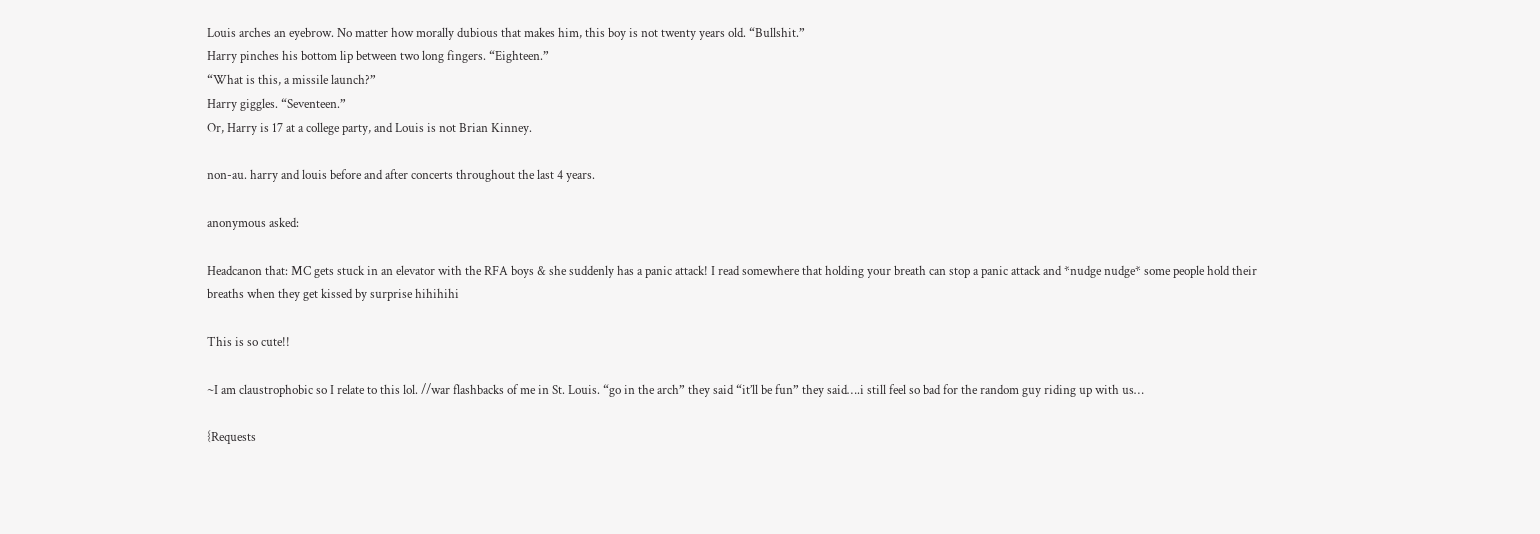Louis arches an eyebrow. No matter how morally dubious that makes him, this boy is not twenty years old. “Bullshit.”
Harry pinches his bottom lip between two long fingers. “Eighteen.”
“What is this, a missile launch?”
Harry giggles. “Seventeen.”
Or, Harry is 17 at a college party, and Louis is not Brian Kinney.

non-au. harry and louis before and after concerts throughout the last 4 years.

anonymous asked:

Headcanon that: MC gets stuck in an elevator with the RFA boys & she suddenly has a panic attack! I read somewhere that holding your breath can stop a panic attack and *nudge nudge* some people hold their breaths when they get kissed by surprise hihihihi

This is so cute!!

~I am claustrophobic so I relate to this lol. //war flashbacks of me in St. Louis. “go in the arch” they said “it’ll be fun” they said….i still feel so bad for the random guy riding up with us…

{Requests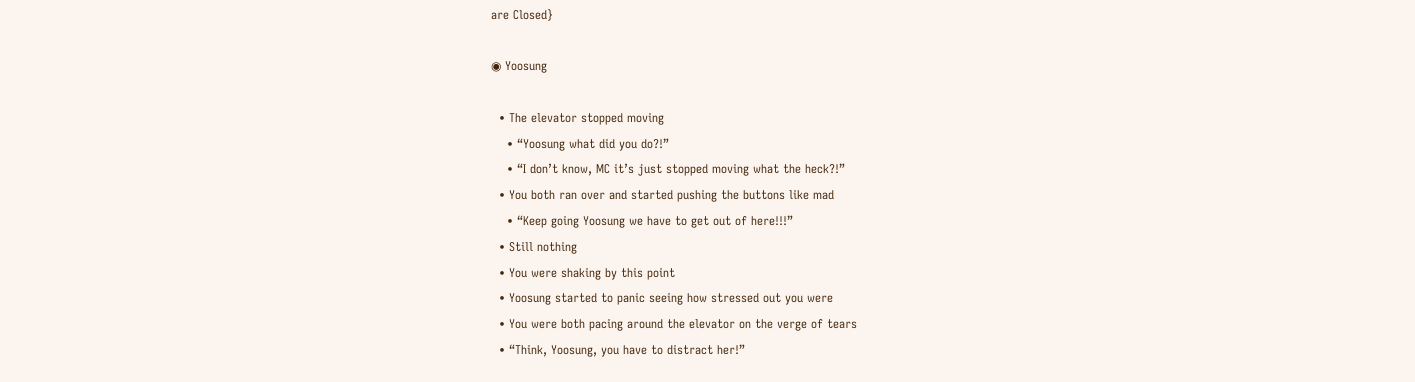are Closed}

◉ Yoosung

  • The elevator stopped moving
    • “Yoosung what did you do?!”
    • “I don’t know, MC it’s just stopped moving what the heck?!”
  • You both ran over and started pushing the buttons like mad
    • “Keep going Yoosung we have to get out of here!!!”
  • Still nothing
  • You were shaking by this point
  • Yoosung started to panic seeing how stressed out you were
  • You were both pacing around the elevator on the verge of tears
  • “Think, Yoosung, you have to distract her!”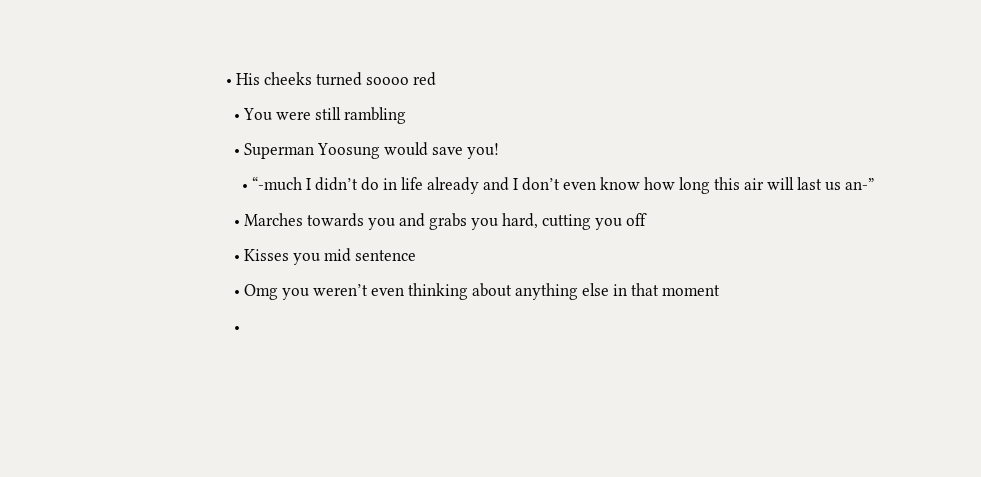• His cheeks turned soooo red
  • You were still rambling
  • Superman Yoosung would save you!
    • “-much I didn’t do in life already and I don’t even know how long this air will last us an-”
  • Marches towards you and grabs you hard, cutting you off
  • Kisses you mid sentence
  • Omg you weren’t even thinking about anything else in that moment
  •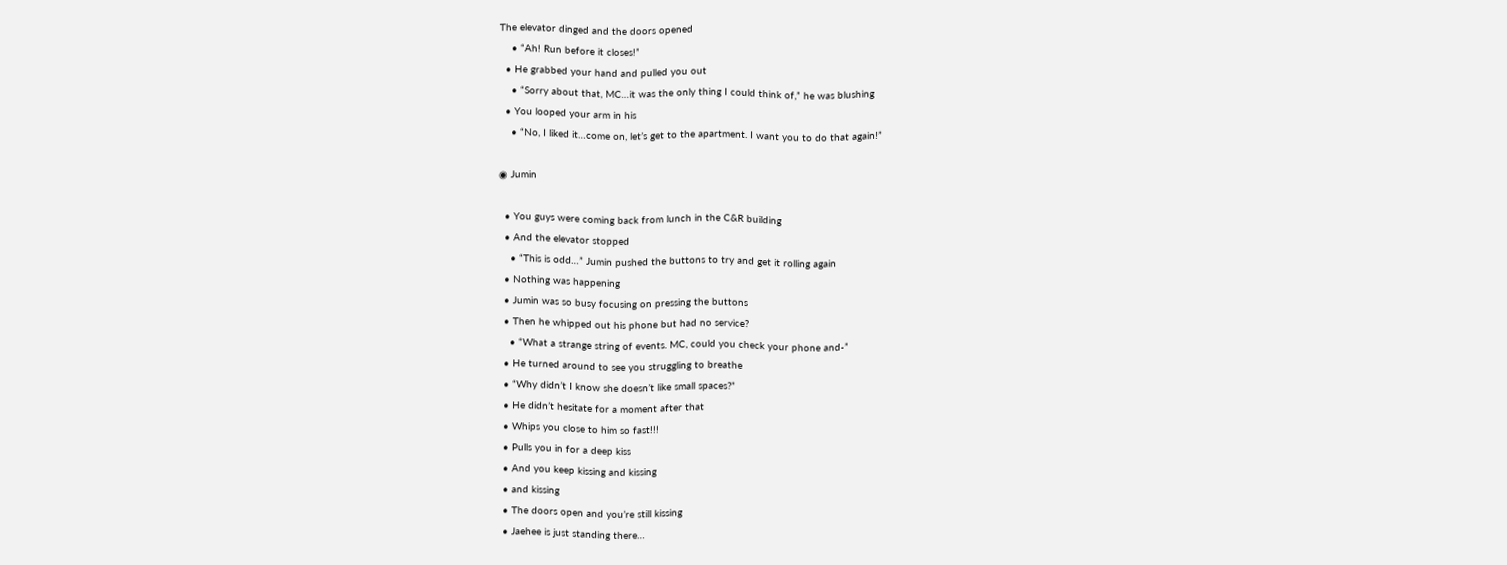The elevator dinged and the doors opened
    • “Ah! Run before it closes!”
  • He grabbed your hand and pulled you out
    • “Sorry about that, MC…it was the only thing I could think of,” he was blushing
  • You looped your arm in his
    • “No, I liked it…come on, let’s get to the apartment. I want you to do that again!”

◉ Jumin

  • You guys were coming back from lunch in the C&R building
  • And the elevator stopped
    • “This is odd…” Jumin pushed the buttons to try and get it rolling again
  • Nothing was happening
  • Jumin was so busy focusing on pressing the buttons
  • Then he whipped out his phone but had no service?
    • “What a strange string of events. MC, could you check your phone and-”
  • He turned around to see you struggling to breathe
  • “Why didn’t I know she doesn’t like small spaces?”
  • He didn’t hesitate for a moment after that
  • Whips you close to him so fast!!!
  • Pulls you in for a deep kiss
  • And you keep kissing and kissing
  • and kissing
  • The doors open and you’re still kissing
  • Jaehee is just standing there…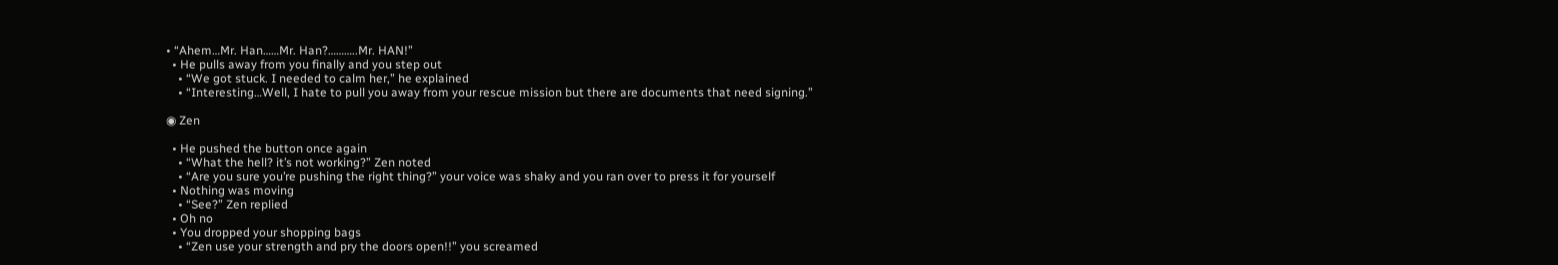• “Ahem…Mr. Han……Mr. Han?………..Mr. HAN!”
  • He pulls away from you finally and you step out
    • “We got stuck. I needed to calm her,” he explained
    • “Interesting…Well, I hate to pull you away from your rescue mission but there are documents that need signing.”

◉ Zen

  • He pushed the button once again
    • “What the hell? it’s not working?” Zen noted
    • “Are you sure you’re pushing the right thing?” your voice was shaky and you ran over to press it for yourself
  • Nothing was moving
    • “See?” Zen replied
  • Oh no
  • You dropped your shopping bags
    • “Zen use your strength and pry the doors open!!” you screamed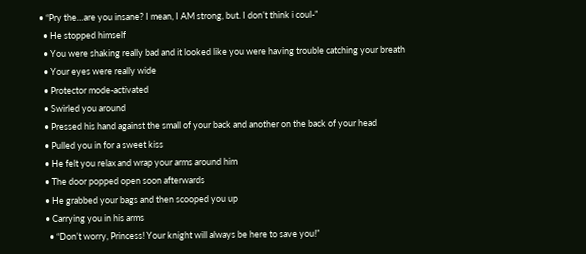• “Pry the…are you insane? I mean, I AM strong, but. I don’t think i coul-”
  • He stopped himself
  • You were shaking really bad and it looked like you were having trouble catching your breath
  • Your eyes were really wide
  • Protector mode-activated
  • Swirled you around
  • Pressed his hand against the small of your back and another on the back of your head
  • Pulled you in for a sweet kiss
  • He felt you relax and wrap your arms around him
  • The door popped open soon afterwards
  • He grabbed your bags and then scooped you up
  • Carrying you in his arms
    • “Don’t worry, Princess! Your knight will always be here to save you!”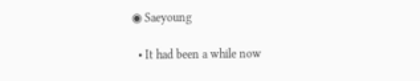◉ Saeyoung

  • It had been a while now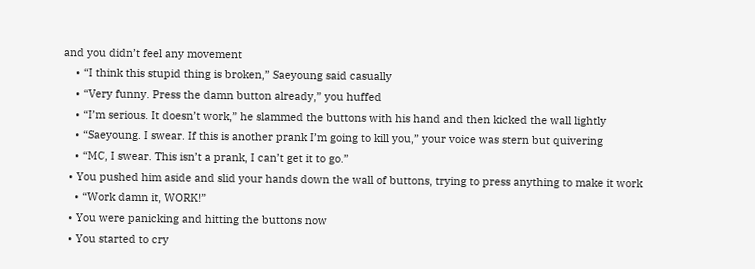and you didn’t feel any movement
    • “I think this stupid thing is broken,” Saeyoung said casually
    • “Very funny. Press the damn button already,” you huffed
    • “I’m serious. It doesn’t work,” he slammed the buttons with his hand and then kicked the wall lightly
    • “Saeyoung. I swear. If this is another prank I’m going to kill you,” your voice was stern but quivering
    • “MC, I swear. This isn’t a prank, I can’t get it to go.”
  • You pushed him aside and slid your hands down the wall of buttons, trying to press anything to make it work
    • “Work damn it, WORK!”
  • You were panicking and hitting the buttons now
  • You started to cry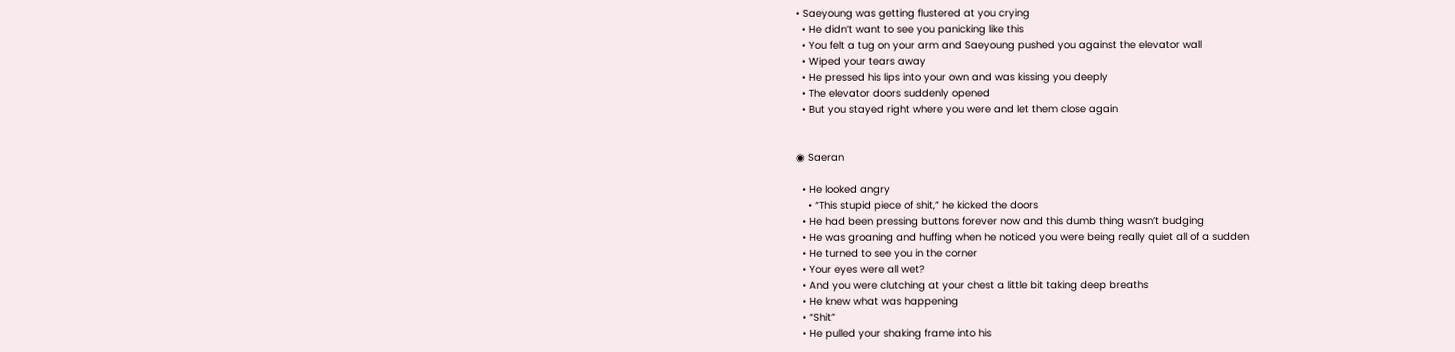• Saeyoung was getting flustered at you crying
  • He didn’t want to see you panicking like this
  • You felt a tug on your arm and Saeyoung pushed you against the elevator wall
  • Wiped your tears away
  • He pressed his lips into your own and was kissing you deeply
  • The elevator doors suddenly opened
  • But you stayed right where you were and let them close again


◉ Saeran

  • He looked angry
    • “This stupid piece of shit,” he kicked the doors
  • He had been pressing buttons forever now and this dumb thing wasn’t budging
  • He was groaning and huffing when he noticed you were being really quiet all of a sudden
  • He turned to see you in the corner
  • Your eyes were all wet?
  • And you were clutching at your chest a little bit taking deep breaths
  • He knew what was happening
  • “Shit”
  • He pulled your shaking frame into his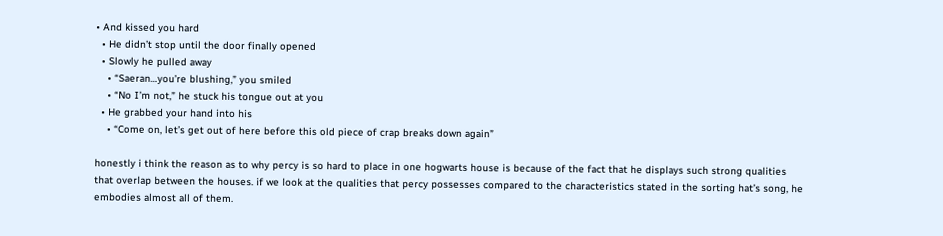• And kissed you hard
  • He didn’t stop until the door finally opened
  • Slowly he pulled away
    • “Saeran…you’re blushing,” you smiled
    • “No I’m not,” he stuck his tongue out at you
  • He grabbed your hand into his
    • “Come on, let’s get out of here before this old piece of crap breaks down again”

honestly i think the reason as to why percy is so hard to place in one hogwarts house is because of the fact that he displays such strong qualities that overlap between the houses. if we look at the qualities that percy possesses compared to the characteristics stated in the sorting hat’s song, he embodies almost all of them.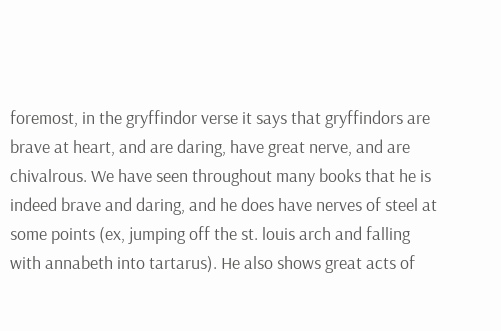foremost, in the gryffindor verse it says that gryffindors are brave at heart, and are daring, have great nerve, and are chivalrous. We have seen throughout many books that he is indeed brave and daring, and he does have nerves of steel at some points (ex, jumping off the st. louis arch and falling with annabeth into tartarus). He also shows great acts of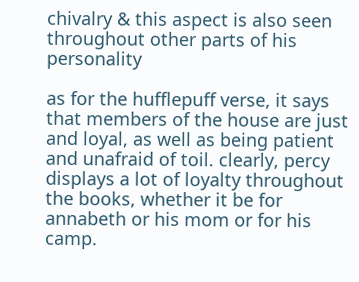chivalry & this aspect is also seen throughout other parts of his personality

as for the hufflepuff verse, it says that members of the house are just and loyal, as well as being patient and unafraid of toil. clearly, percy displays a lot of loyalty throughout the books, whether it be for annabeth or his mom or for his camp.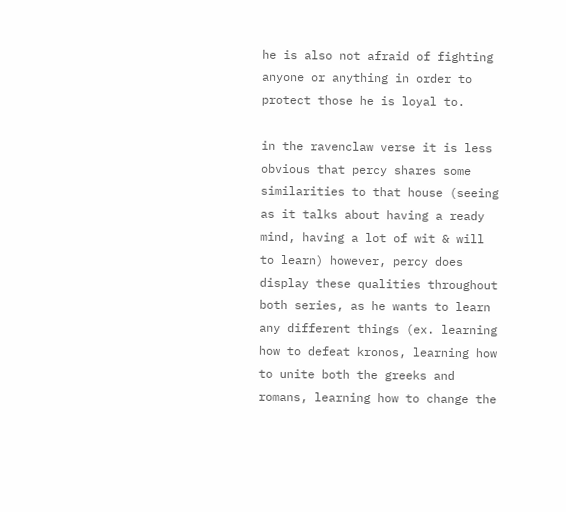he is also not afraid of fighting anyone or anything in order to protect those he is loyal to.

in the ravenclaw verse it is less obvious that percy shares some similarities to that house (seeing as it talks about having a ready mind, having a lot of wit & will to learn) however, percy does display these qualities throughout both series, as he wants to learn any different things (ex. learning how to defeat kronos, learning how to unite both the greeks and romans, learning how to change the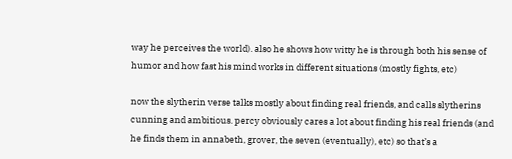way he perceives the world). also he shows how witty he is through both his sense of humor and how fast his mind works in different situations (mostly fights, etc)

now the slytherin verse talks mostly about finding real friends, and calls slytherins cunning and ambitious. percy obviously cares a lot about finding his real friends (and he finds them in annabeth, grover, the seven (eventually), etc) so that’s a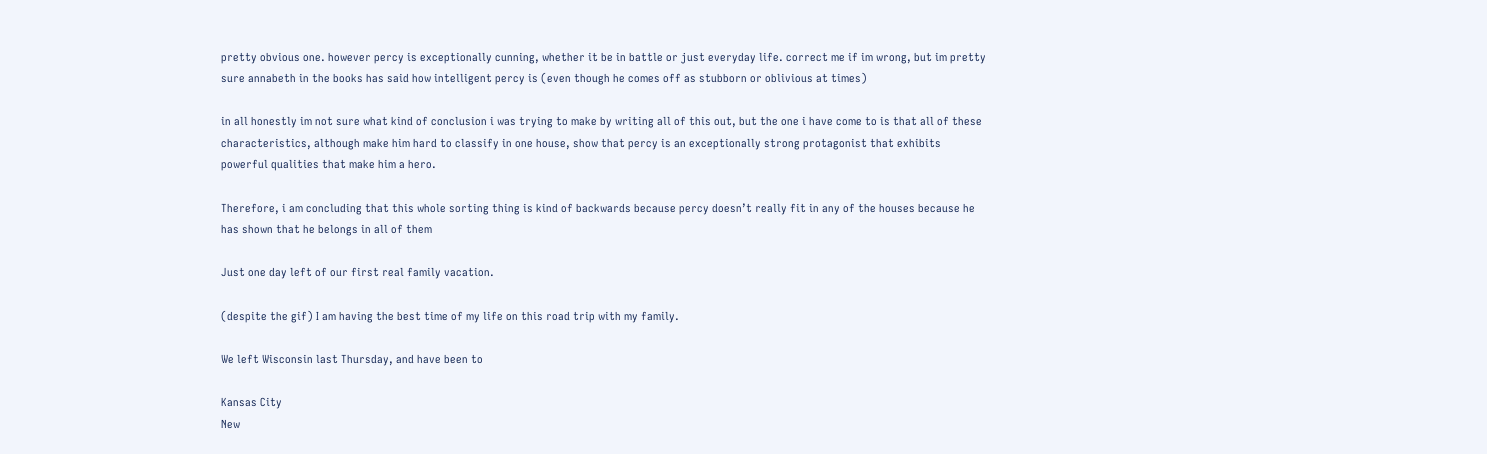pretty obvious one. however percy is exceptionally cunning, whether it be in battle or just everyday life. correct me if im wrong, but im pretty sure annabeth in the books has said how intelligent percy is (even though he comes off as stubborn or oblivious at times)

in all honestly im not sure what kind of conclusion i was trying to make by writing all of this out, but the one i have come to is that all of these characteristics, although make him hard to classify in one house, show that percy is an exceptionally strong protagonist that exhibits powerful qualities that make him a hero.

Therefore, i am concluding that this whole sorting thing is kind of backwards because percy doesn’t really fit in any of the houses because he has shown that he belongs in all of them

Just one day left of our first real family vacation.

(despite the gif) I am having the best time of my life on this road trip with my family.

We left Wisconsin last Thursday, and have been to

Kansas City
New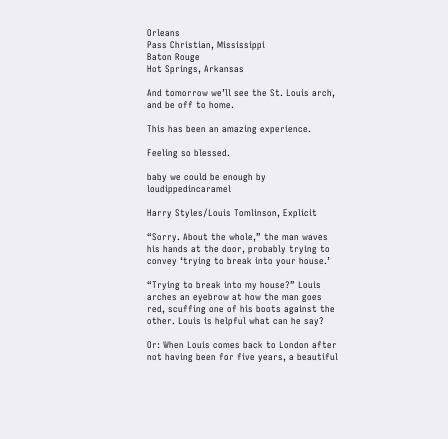Orleans
Pass Christian, Mississippi
Baton Rouge
Hot Springs, Arkansas

And tomorrow we’ll see the St. Louis arch, and be off to home.

This has been an amazing experience.

Feeling so blessed.

baby we could be enough by loudippedincaramel

Harry Styles/Louis Tomlinson, Explicit

“Sorry. About the whole,” the man waves his hands at the door, probably trying to convey ‘trying to break into your house.’

“Trying to break into my house?” Louis arches an eyebrow at how the man goes red, scuffing one of his boots against the other. Louis is helpful what can he say?

Or: When Louis comes back to London after not having been for five years, a beautiful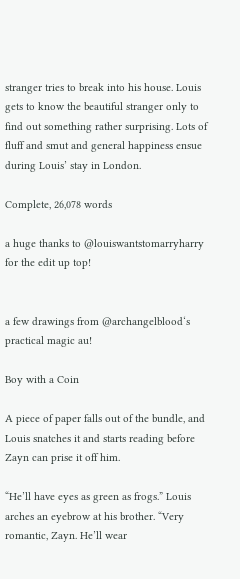stranger tries to break into his house. Louis gets to know the beautiful stranger only to find out something rather surprising. Lots of fluff and smut and general happiness ensue during Louis’ stay in London.

Complete, 26,078 words

a huge thanks to @louiswantstomarryharry for the edit up top!


a few drawings from @archangelblood‘s practical magic au!

Boy with a Coin

A piece of paper falls out of the bundle, and Louis snatches it and starts reading before Zayn can prise it off him.

“He’ll have eyes as green as frogs.” Louis arches an eyebrow at his brother. “Very romantic, Zayn. He’ll wear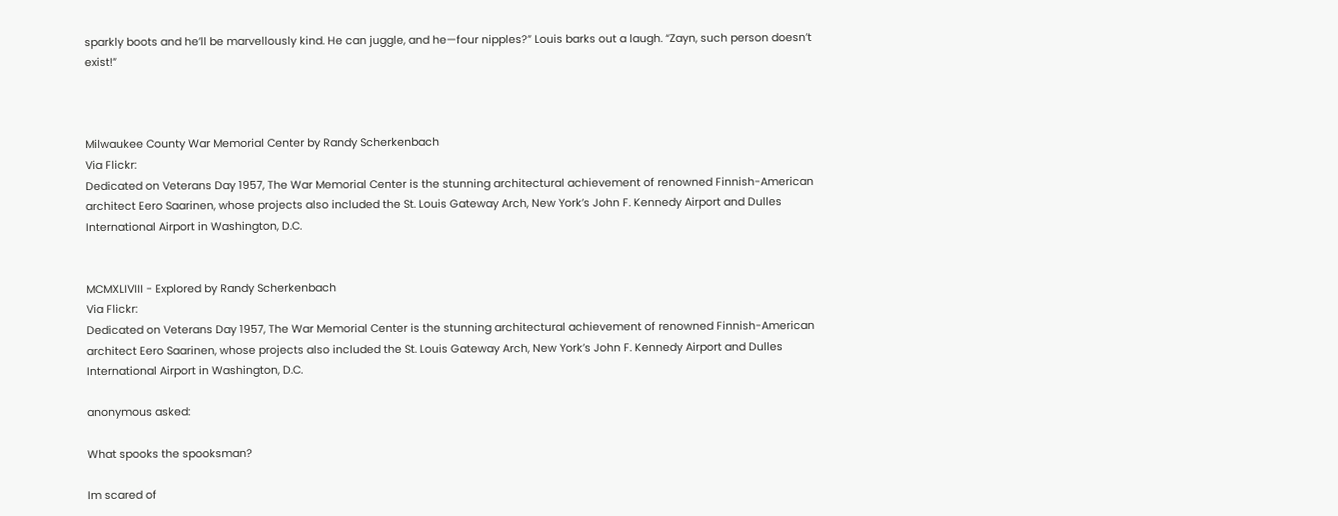sparkly boots and he’ll be marvellously kind. He can juggle, and he—four nipples?” Louis barks out a laugh. “Zayn, such person doesn’t exist!”



Milwaukee County War Memorial Center by Randy Scherkenbach
Via Flickr:
Dedicated on Veterans Day 1957, The War Memorial Center is the stunning architectural achievement of renowned Finnish-American architect Eero Saarinen, whose projects also included the St. Louis Gateway Arch, New York’s John F. Kennedy Airport and Dulles International Airport in Washington, D.C.


MCMXLIVIII - Explored by Randy Scherkenbach
Via Flickr:
Dedicated on Veterans Day 1957, The War Memorial Center is the stunning architectural achievement of renowned Finnish-American architect Eero Saarinen, whose projects also included the St. Louis Gateway Arch, New York’s John F. Kennedy Airport and Dulles International Airport in Washington, D.C.

anonymous asked:

What spooks the spooksman?

Im scared of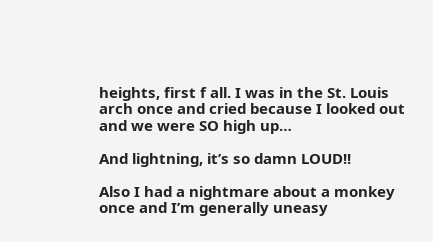heights, first f all. I was in the St. Louis arch once and cried because I looked out and we were SO high up…

And lightning, it’s so damn LOUD!!

Also I had a nightmare about a monkey once and I’m generally uneasy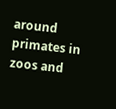around primates in zoos and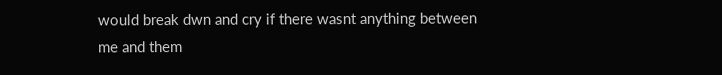would break dwn and cry if there wasnt anything between me and them